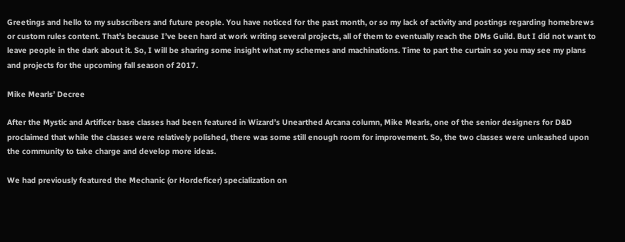Greetings and hello to my subscribers and future people. You have noticed for the past month, or so my lack of activity and postings regarding homebrews or custom rules content. That’s because I’ve been hard at work writing several projects, all of them to eventually reach the DMs Guild. But I did not want to leave people in the dark about it. So, I will be sharing some insight what my schemes and machinations. Time to part the curtain so you may see my plans and projects for the upcoming fall season of 2017.

Mike Mearls’ Decree

After the Mystic and Artificer base classes had been featured in Wizard’s Unearthed Arcana column, Mike Mearls, one of the senior designers for D&D proclaimed that while the classes were relatively polished, there was some still enough room for improvement. So, the two classes were unleashed upon the community to take charge and develop more ideas.

We had previously featured the Mechanic (or Hordeficer) specialization on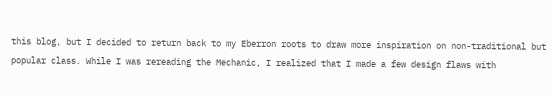this blog, but I decided to return back to my Eberron roots to draw more inspiration on non-traditional but popular class. While I was rereading the Mechanic, I realized that I made a few design flaws with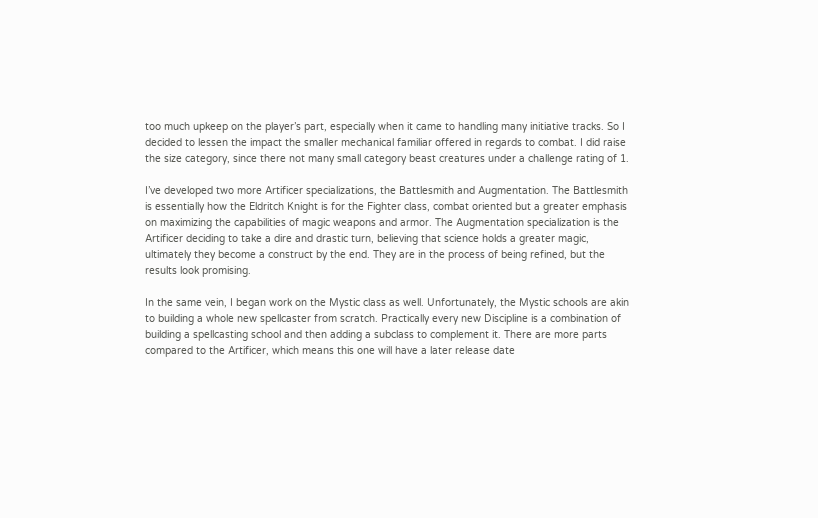too much upkeep on the player’s part, especially when it came to handling many initiative tracks. So I decided to lessen the impact the smaller mechanical familiar offered in regards to combat. I did raise the size category, since there not many small category beast creatures under a challenge rating of 1.

I’ve developed two more Artificer specializations, the Battlesmith and Augmentation. The Battlesmith is essentially how the Eldritch Knight is for the Fighter class, combat oriented but a greater emphasis on maximizing the capabilities of magic weapons and armor. The Augmentation specialization is the Artificer deciding to take a dire and drastic turn, believing that science holds a greater magic, ultimately they become a construct by the end. They are in the process of being refined, but the results look promising.

In the same vein, I began work on the Mystic class as well. Unfortunately, the Mystic schools are akin to building a whole new spellcaster from scratch. Practically every new Discipline is a combination of building a spellcasting school and then adding a subclass to complement it. There are more parts compared to the Artificer, which means this one will have a later release date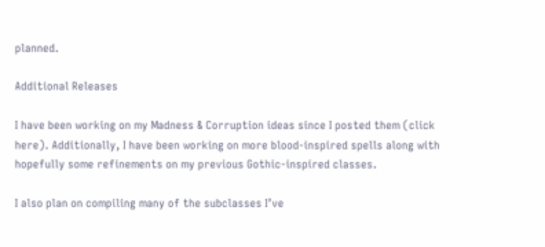planned.

Additional Releases

I have been working on my Madness & Corruption ideas since I posted them (click here). Additionally, I have been working on more blood-inspired spells along with hopefully some refinements on my previous Gothic-inspired classes.

I also plan on compiling many of the subclasses I’ve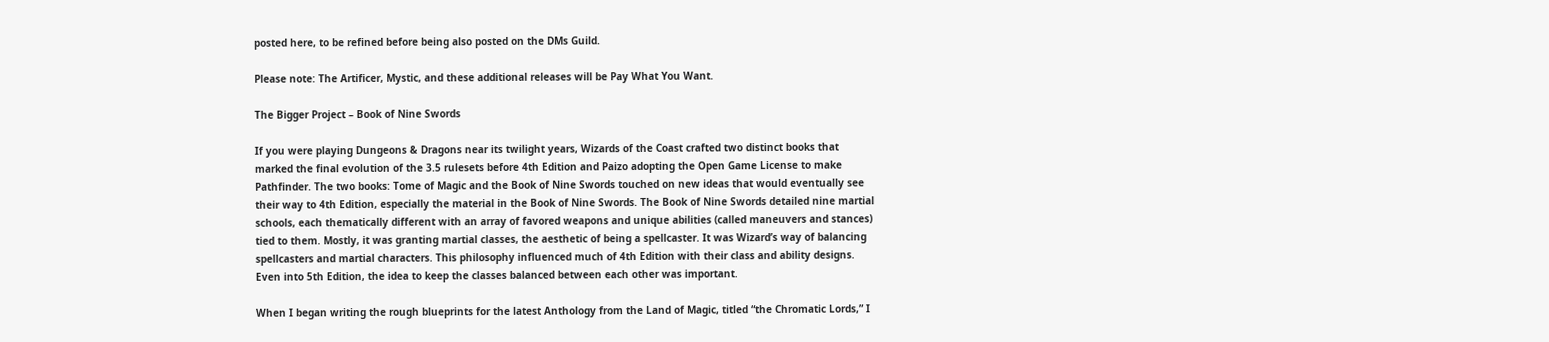posted here, to be refined before being also posted on the DMs Guild.

Please note: The Artificer, Mystic, and these additional releases will be Pay What You Want.

The Bigger Project – Book of Nine Swords

If you were playing Dungeons & Dragons near its twilight years, Wizards of the Coast crafted two distinct books that marked the final evolution of the 3.5 rulesets before 4th Edition and Paizo adopting the Open Game License to make Pathfinder. The two books: Tome of Magic and the Book of Nine Swords touched on new ideas that would eventually see their way to 4th Edition, especially the material in the Book of Nine Swords. The Book of Nine Swords detailed nine martial schools, each thematically different with an array of favored weapons and unique abilities (called maneuvers and stances) tied to them. Mostly, it was granting martial classes, the aesthetic of being a spellcaster. It was Wizard’s way of balancing spellcasters and martial characters. This philosophy influenced much of 4th Edition with their class and ability designs. Even into 5th Edition, the idea to keep the classes balanced between each other was important.

When I began writing the rough blueprints for the latest Anthology from the Land of Magic, titled “the Chromatic Lords,” I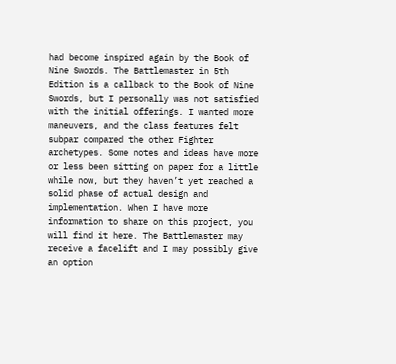had become inspired again by the Book of Nine Swords. The Battlemaster in 5th Edition is a callback to the Book of Nine Swords, but I personally was not satisfied with the initial offerings. I wanted more maneuvers, and the class features felt subpar compared the other Fighter archetypes. Some notes and ideas have more or less been sitting on paper for a little while now, but they haven’t yet reached a solid phase of actual design and implementation. When I have more information to share on this project, you will find it here. The Battlemaster may receive a facelift and I may possibly give an option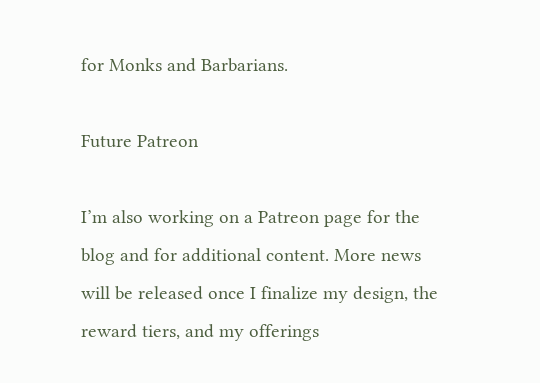for Monks and Barbarians.

Future Patreon

I’m also working on a Patreon page for the blog and for additional content. More news will be released once I finalize my design, the reward tiers, and my offerings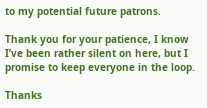to my potential future patrons.

Thank you for your patience, I know I’ve been rather silent on here, but I promise to keep everyone in the loop.

Thanks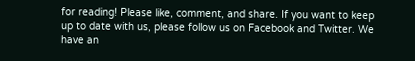for reading! Please like, comment, and share. If you want to keep up to date with us, please follow us on Facebook and Twitter. We have an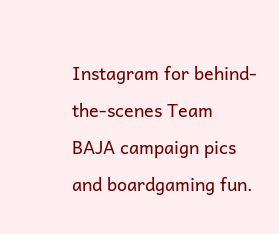Instagram for behind-the-scenes Team BAJA campaign pics and boardgaming fun.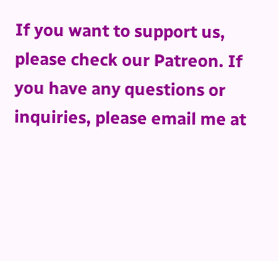If you want to support us, please check our Patreon. If you have any questions or inquiries, please email me at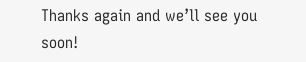Thanks again and we’ll see you soon!